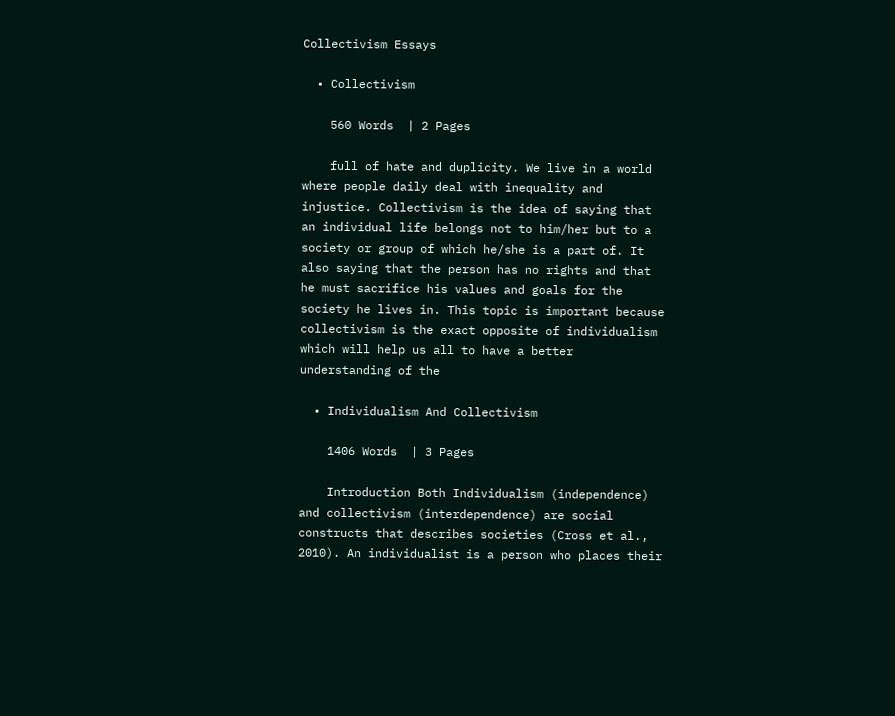Collectivism Essays

  • Collectivism

    560 Words  | 2 Pages

    full of hate and duplicity. We live in a world where people daily deal with inequality and injustice. Collectivism is the idea of saying that an individual life belongs not to him/her but to a society or group of which he/she is a part of. It also saying that the person has no rights and that he must sacrifice his values and goals for the society he lives in. This topic is important because collectivism is the exact opposite of individualism which will help us all to have a better understanding of the

  • Individualism And Collectivism

    1406 Words  | 3 Pages

    Introduction Both Individualism (independence) and collectivism (interdependence) are social constructs that describes societies (Cross et al., 2010). An individualist is a person who places their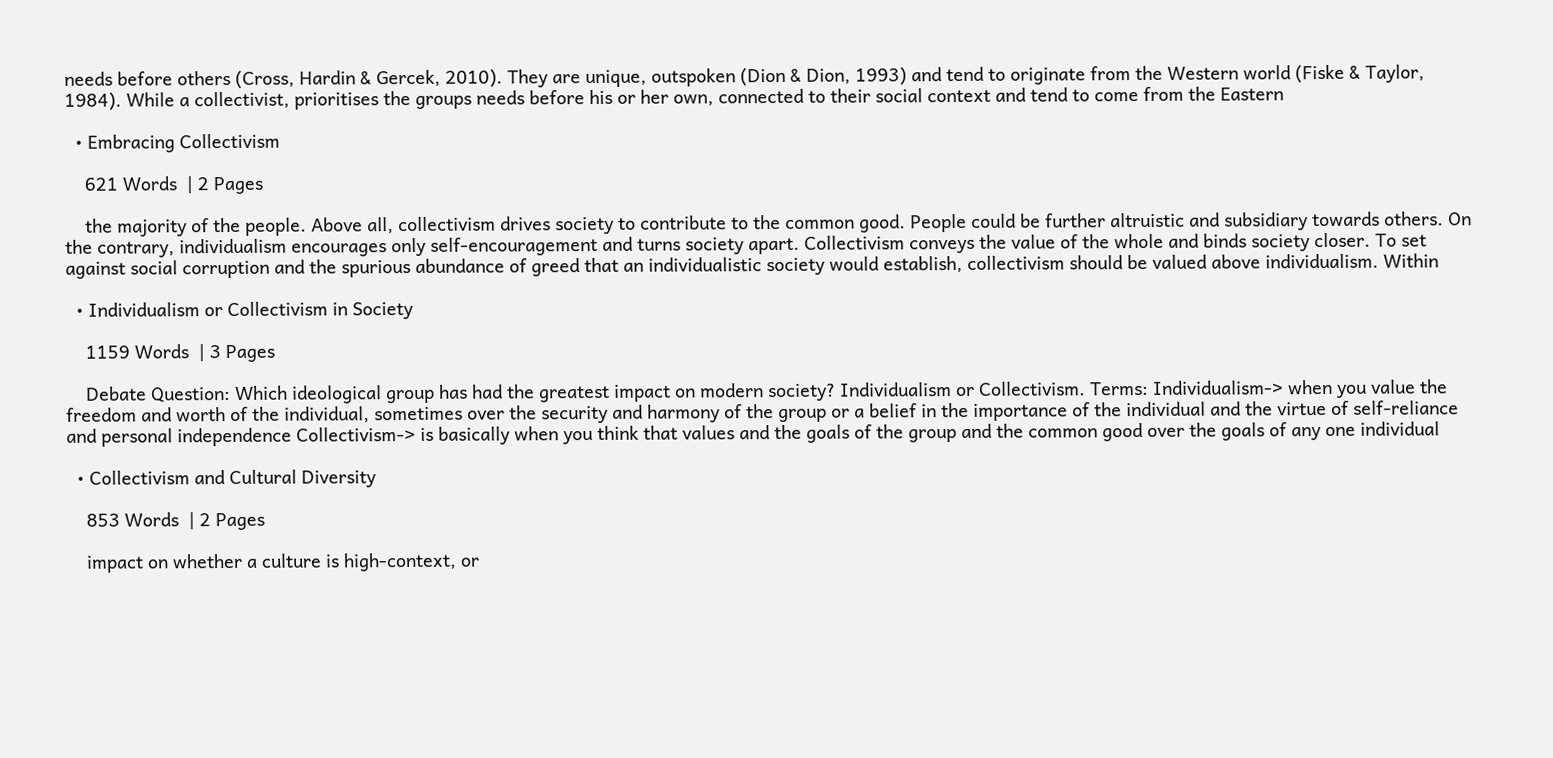needs before others (Cross, Hardin & Gercek, 2010). They are unique, outspoken (Dion & Dion, 1993) and tend to originate from the Western world (Fiske & Taylor, 1984). While a collectivist, prioritises the groups needs before his or her own, connected to their social context and tend to come from the Eastern

  • Embracing Collectivism

    621 Words  | 2 Pages

    the majority of the people. Above all, collectivism drives society to contribute to the common good. People could be further altruistic and subsidiary towards others. On the contrary, individualism encourages only self-encouragement and turns society apart. Collectivism conveys the value of the whole and binds society closer. To set against social corruption and the spurious abundance of greed that an individualistic society would establish, collectivism should be valued above individualism. Within

  • Individualism or Collectivism in Society

    1159 Words  | 3 Pages

    Debate Question: Which ideological group has had the greatest impact on modern society? Individualism or Collectivism. Terms: Individualism-> when you value the freedom and worth of the individual, sometimes over the security and harmony of the group or a belief in the importance of the individual and the virtue of self-reliance and personal independence Collectivism-> is basically when you think that values and the goals of the group and the common good over the goals of any one individual

  • Collectivism and Cultural Diversity

    853 Words  | 2 Pages

    impact on whether a culture is high-context, or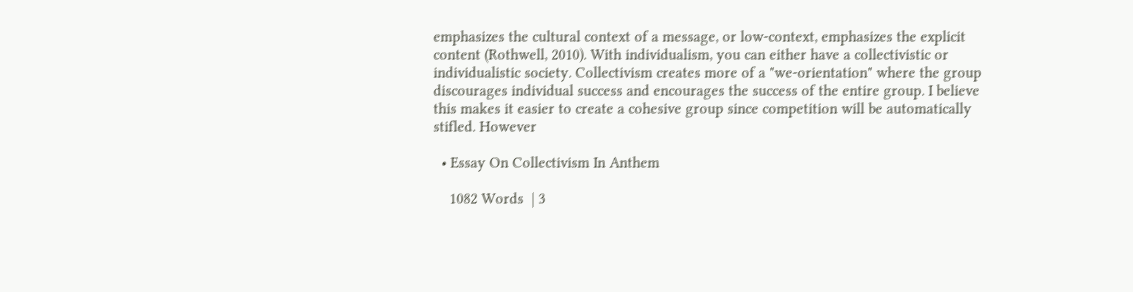emphasizes the cultural context of a message, or low-context, emphasizes the explicit content (Rothwell, 2010). With individualism, you can either have a collectivistic or individualistic society. Collectivism creates more of a "we-orientation" where the group discourages individual success and encourages the success of the entire group. I believe this makes it easier to create a cohesive group since competition will be automatically stifled. However

  • Essay On Collectivism In Anthem

    1082 Words  | 3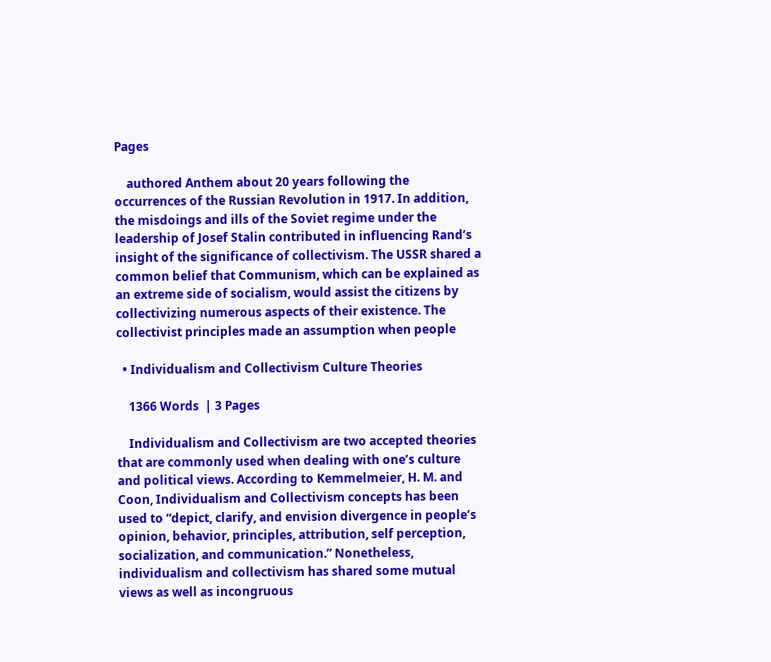Pages

    authored Anthem about 20 years following the occurrences of the Russian Revolution in 1917. In addition, the misdoings and ills of the Soviet regime under the leadership of Josef Stalin contributed in influencing Rand’s insight of the significance of collectivism. The USSR shared a common belief that Communism, which can be explained as an extreme side of socialism, would assist the citizens by collectivizing numerous aspects of their existence. The collectivist principles made an assumption when people

  • Individualism and Collectivism Culture Theories

    1366 Words  | 3 Pages

    Individualism and Collectivism are two accepted theories that are commonly used when dealing with one’s culture and political views. According to Kemmelmeier, H. M. and Coon, Individualism and Collectivism concepts has been used to “depict, clarify, and envision divergence in people’s opinion, behavior, principles, attribution, self perception, socialization, and communication.” Nonetheless, individualism and collectivism has shared some mutual views as well as incongruous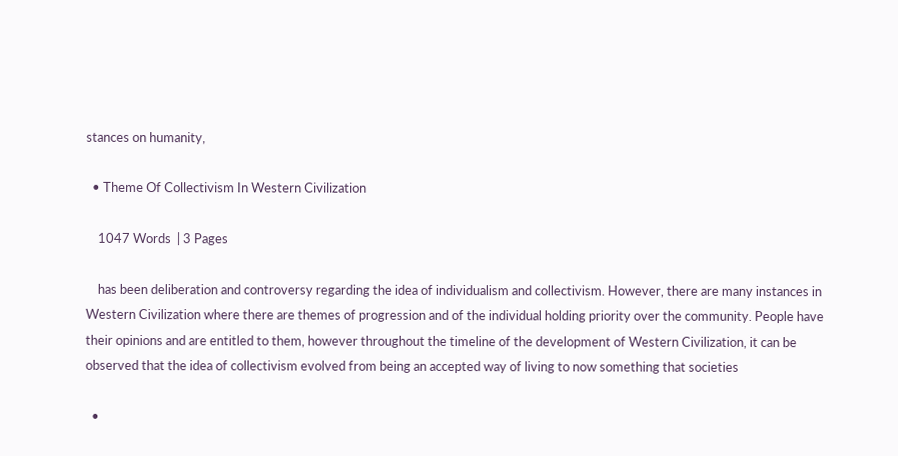stances on humanity,

  • Theme Of Collectivism In Western Civilization

    1047 Words  | 3 Pages

    has been deliberation and controversy regarding the idea of individualism and collectivism. However, there are many instances in Western Civilization where there are themes of progression and of the individual holding priority over the community. People have their opinions and are entitled to them, however throughout the timeline of the development of Western Civilization, it can be observed that the idea of collectivism evolved from being an accepted way of living to now something that societies

  •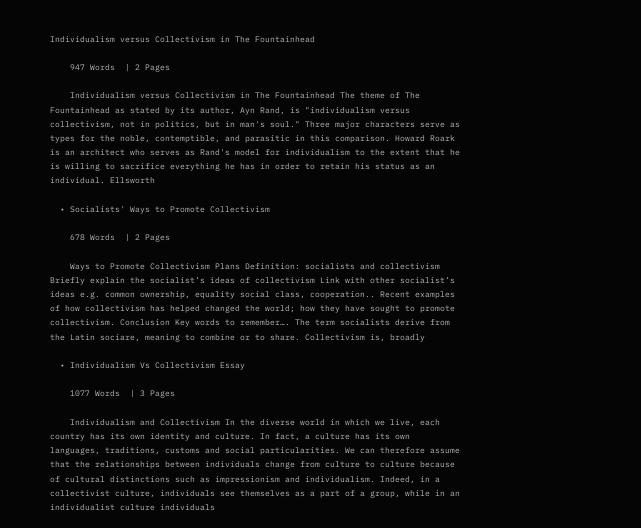Individualism versus Collectivism in The Fountainhead

    947 Words  | 2 Pages

    Individualism versus Collectivism in The Fountainhead The theme of The Fountainhead as stated by its author, Ayn Rand, is "individualism versus collectivism, not in politics, but in man's soul." Three major characters serve as types for the noble, contemptible, and parasitic in this comparison. Howard Roark is an architect who serves as Rand's model for individualism to the extent that he is willing to sacrifice everything he has in order to retain his status as an individual. Ellsworth

  • Socialists' Ways to Promote Collectivism

    678 Words  | 2 Pages

    Ways to Promote Collectivism Plans Definition: socialists and collectivism Briefly explain the socialist’s ideas of collectivism Link with other socialist’s ideas e.g. common ownership, equality social class, cooperation.. Recent examples of how collectivism has helped changed the world; how they have sought to promote collectivism. Conclusion Key words to remember…. The term socialists derive from the Latin sociare, meaning to combine or to share. Collectivism is, broadly

  • Individualism Vs Collectivism Essay

    1077 Words  | 3 Pages

    Individualism and Collectivism In the diverse world in which we live, each country has its own identity and culture. In fact, a culture has its own languages, traditions, customs and social particularities. We can therefore assume that the relationships between individuals change from culture to culture because of cultural distinctions such as impressionism and individualism. Indeed, in a collectivist culture, individuals see themselves as a part of a group, while in an individualist culture individuals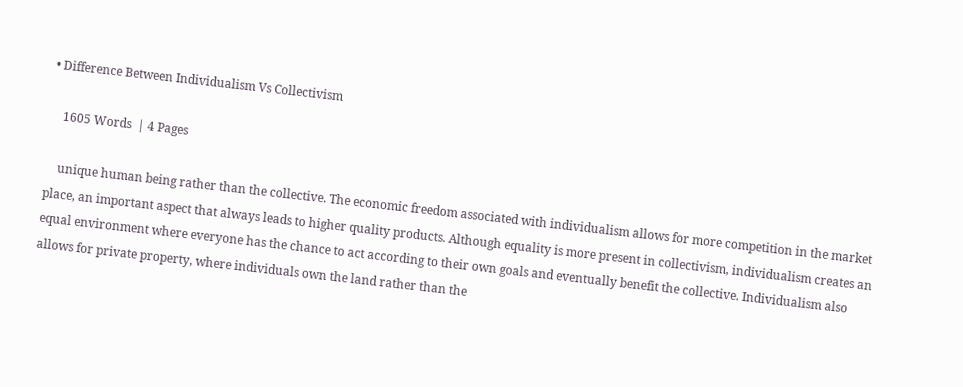• Difference Between Individualism Vs Collectivism

    1605 Words  | 4 Pages

    unique human being rather than the collective. The economic freedom associated with individualism allows for more competition in the market place, an important aspect that always leads to higher quality products. Although equality is more present in collectivism, individualism creates an equal environment where everyone has the chance to act according to their own goals and eventually benefit the collective. Individualism also allows for private property, where individuals own the land rather than the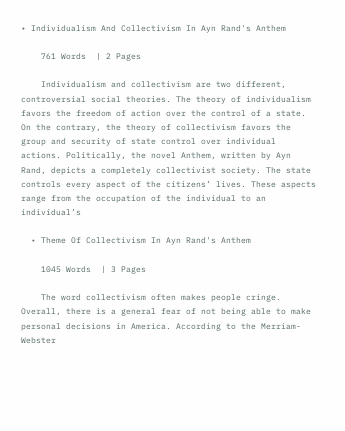• Individualism And Collectivism In Ayn Rand's Anthem

    761 Words  | 2 Pages

    Individualism and collectivism are two different, controversial social theories. The theory of individualism favors the freedom of action over the control of a state. On the contrary, the theory of collectivism favors the group and security of state control over individual actions. Politically, the novel Anthem, written by Ayn Rand, depicts a completely collectivist society. The state controls every aspect of the citizens’ lives. These aspects range from the occupation of the individual to an individual’s

  • Theme Of Collectivism In Ayn Rand's Anthem

    1045 Words  | 3 Pages

    The word collectivism often makes people cringe. Overall, there is a general fear of not being able to make personal decisions in America. According to the Merriam-Webster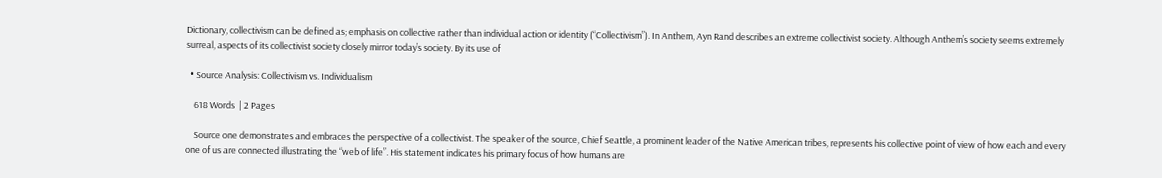Dictionary, collectivism can be defined as; emphasis on collective rather than individual action or identity (“Collectivism”). In Anthem, Ayn Rand describes an extreme collectivist society. Although Anthem’s society seems extremely surreal, aspects of its collectivist society closely mirror today’s society. By its use of

  • Source Analysis: Collectivism vs. Individualism

    618 Words  | 2 Pages

    Source one demonstrates and embraces the perspective of a collectivist. The speaker of the source, Chief Seattle, a prominent leader of the Native American tribes, represents his collective point of view of how each and every one of us are connected illustrating the “web of life”. His statement indicates his primary focus of how humans are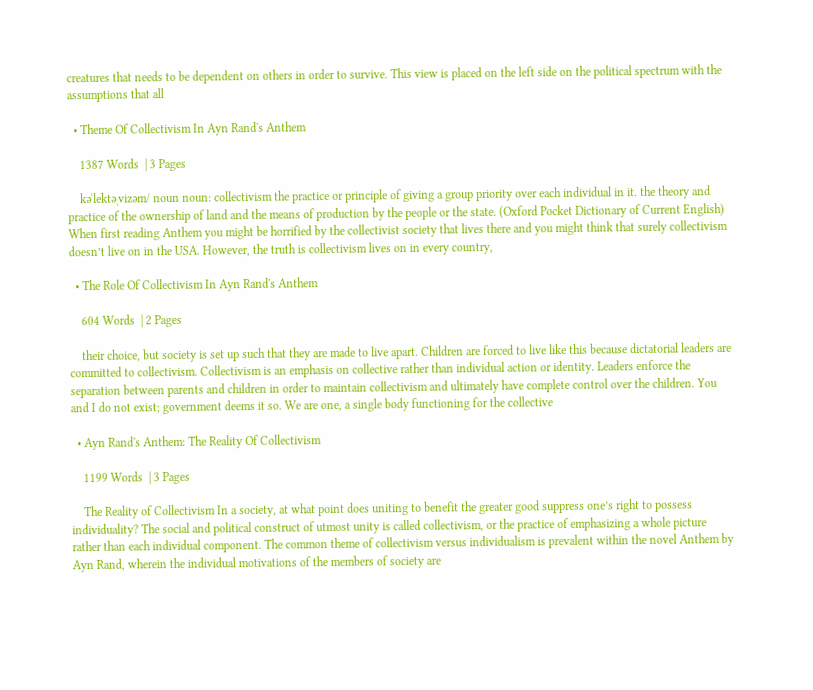creatures that needs to be dependent on others in order to survive. This view is placed on the left side on the political spectrum with the assumptions that all

  • Theme Of Collectivism In Ayn Rand's Anthem

    1387 Words  | 3 Pages

    kəˈlektəˌvizəm/ noun noun: collectivism the practice or principle of giving a group priority over each individual in it. the theory and practice of the ownership of land and the means of production by the people or the state. (Oxford Pocket Dictionary of Current English) When first reading Anthem you might be horrified by the collectivist society that lives there and you might think that surely collectivism doesn’t live on in the USA. However, the truth is collectivism lives on in every country,

  • The Role Of Collectivism In Ayn Rand's Anthem

    604 Words  | 2 Pages

    their choice, but society is set up such that they are made to live apart. Children are forced to live like this because dictatorial leaders are committed to collectivism. Collectivism is an emphasis on collective rather than individual action or identity. Leaders enforce the separation between parents and children in order to maintain collectivism and ultimately have complete control over the children. You and I do not exist; government deems it so. We are one, a single body functioning for the collective

  • Ayn Rand's Anthem: The Reality Of Collectivism

    1199 Words  | 3 Pages

    The Reality of Collectivism In a society, at what point does uniting to benefit the greater good suppress one’s right to possess individuality? The social and political construct of utmost unity is called collectivism, or the practice of emphasizing a whole picture rather than each individual component. The common theme of collectivism versus individualism is prevalent within the novel Anthem by Ayn Rand, wherein the individual motivations of the members of society are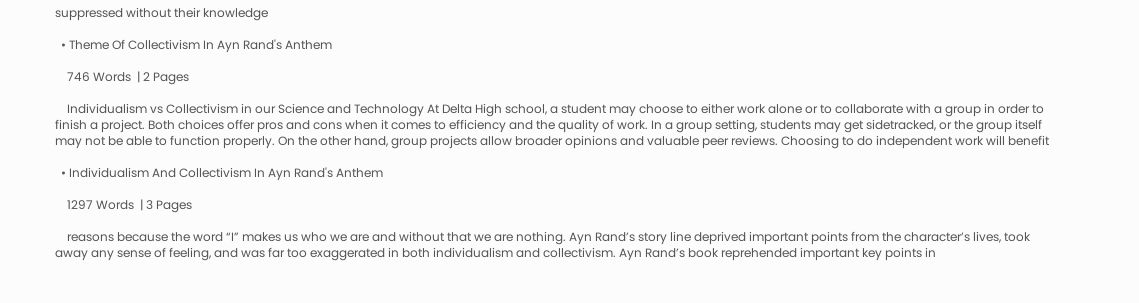suppressed without their knowledge

  • Theme Of Collectivism In Ayn Rand's Anthem

    746 Words  | 2 Pages

    Individualism vs Collectivism in our Science and Technology At Delta High school, a student may choose to either work alone or to collaborate with a group in order to finish a project. Both choices offer pros and cons when it comes to efficiency and the quality of work. In a group setting, students may get sidetracked, or the group itself may not be able to function properly. On the other hand, group projects allow broader opinions and valuable peer reviews. Choosing to do independent work will benefit

  • Individualism And Collectivism In Ayn Rand's Anthem

    1297 Words  | 3 Pages

    reasons because the word “I” makes us who we are and without that we are nothing. Ayn Rand’s story line deprived important points from the character’s lives, took away any sense of feeling, and was far too exaggerated in both individualism and collectivism. Ayn Rand’s book reprehended important key points in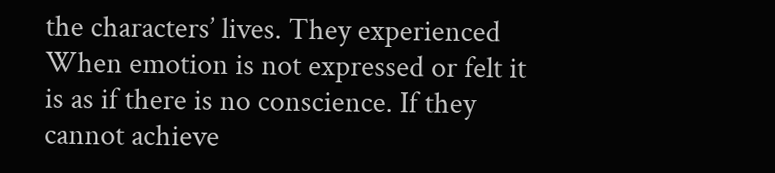the characters’ lives. They experienced When emotion is not expressed or felt it is as if there is no conscience. If they cannot achieve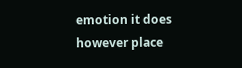emotion it does however place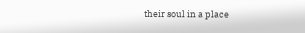their soul in a place